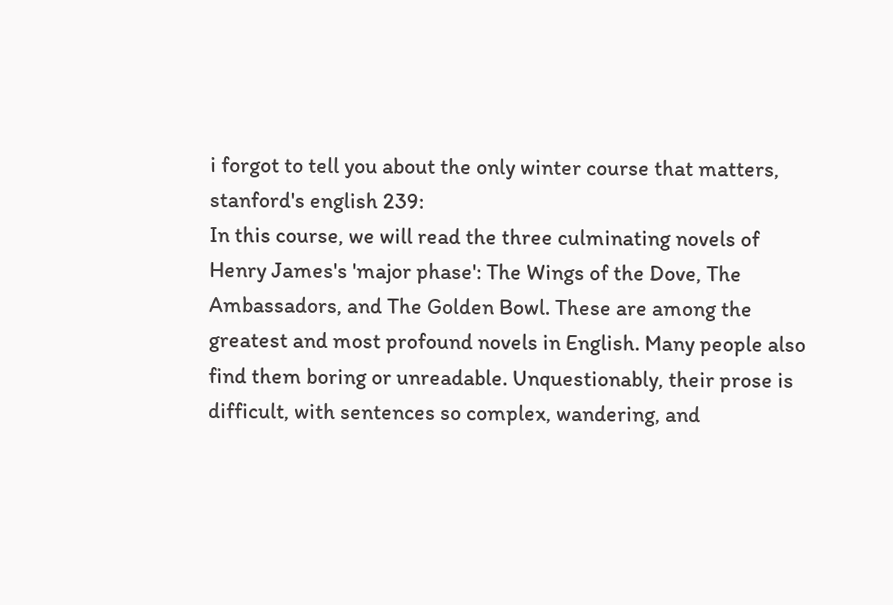i forgot to tell you about the only winter course that matters, stanford's english 239:
In this course, we will read the three culminating novels of Henry James's 'major phase': The Wings of the Dove, The Ambassadors, and The Golden Bowl. These are among the greatest and most profound novels in English. Many people also find them boring or unreadable. Unquestionably, their prose is difficult, with sentences so complex, wandering, and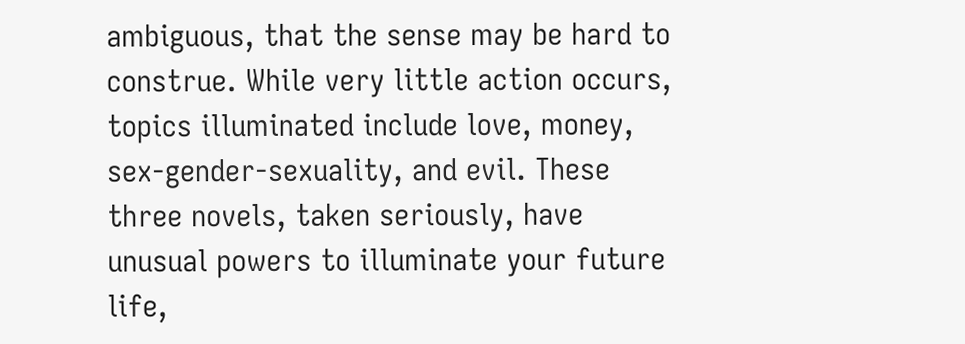ambiguous, that the sense may be hard to construe. While very little action occurs, topics illuminated include love, money, sex-gender-sexuality, and evil. These three novels, taken seriously, have unusual powers to illuminate your future life,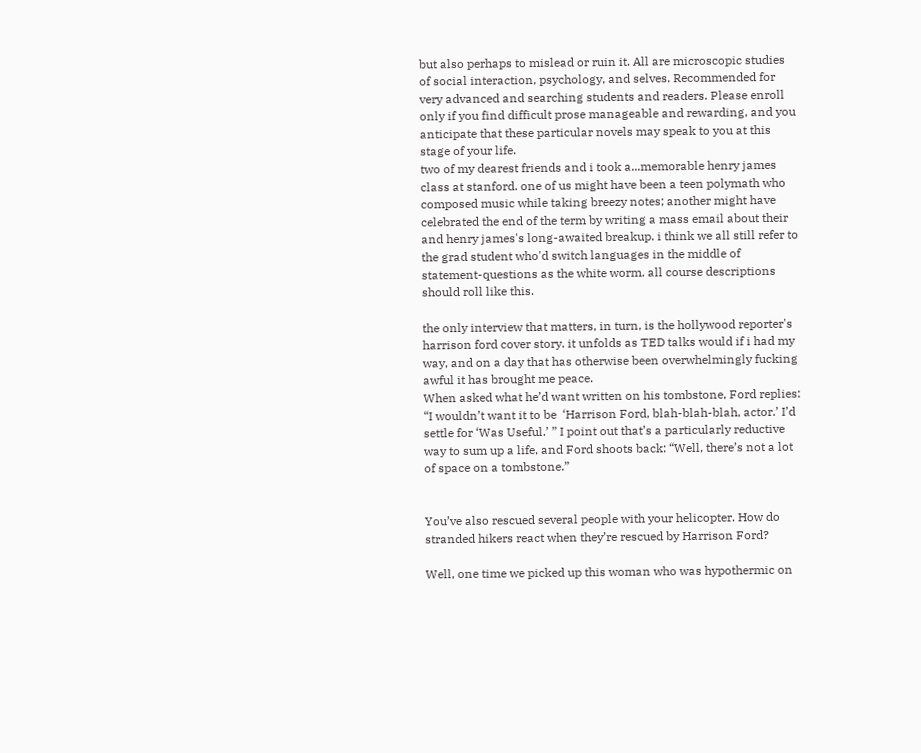but also perhaps to mislead or ruin it. All are microscopic studies of social interaction, psychology, and selves. Recommended for very advanced and searching students and readers. Please enroll only if you find difficult prose manageable and rewarding, and you anticipate that these particular novels may speak to you at this stage of your life.
two of my dearest friends and i took a...memorable henry james class at stanford. one of us might have been a teen polymath who composed music while taking breezy notes; another might have celebrated the end of the term by writing a mass email about their and henry james's long-awaited breakup. i think we all still refer to the grad student who'd switch languages in the middle of statement-questions as the white worm. all course descriptions should roll like this.

the only interview that matters, in turn, is the hollywood reporter's harrison ford cover story. it unfolds as TED talks would if i had my way, and on a day that has otherwise been overwhelmingly fucking awful it has brought me peace.
When asked what he’d want written on his tombstone, Ford replies: “I wouldn’t want it to be  ‘Harrison Ford, blah-blah-blah, actor.’ I’d settle for ‘Was Useful.’ ” I point out that’s a particularly reductive way to sum up a life, and Ford shoots back: “Well, there’s not a lot of space on a tombstone.”


You’ve also rescued several people with your helicopter. How do stranded hikers react when they’re rescued by Harrison Ford?

Well, one time we picked up this woman who was hypothermic on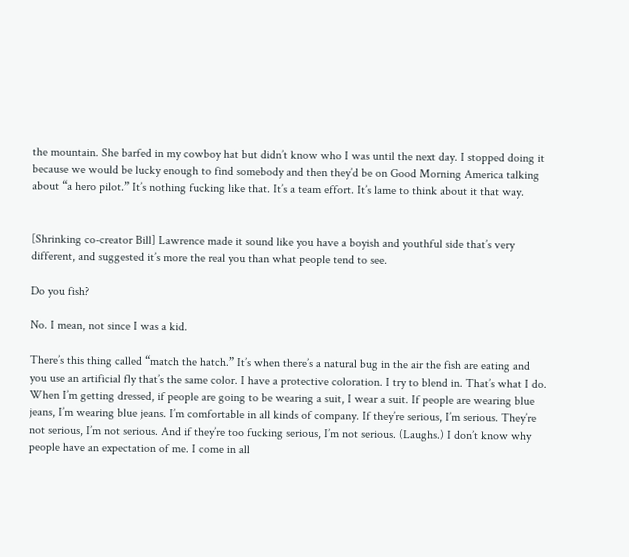the mountain. She barfed in my cowboy hat but didn’t know who I was until the next day. I stopped doing it because we would be lucky enough to find somebody and then they’d be on Good Morning America talking about “a hero pilot.” It’s nothing fucking like that. It’s a team effort. It’s lame to think about it that way.


[Shrinking co-creator Bill] Lawrence made it sound like you have a boyish and youthful side that’s very different, and suggested it’s more the real you than what people tend to see.

Do you fish?

No. I mean, not since I was a kid.

There’s this thing called “match the hatch.” It’s when there’s a natural bug in the air the fish are eating and you use an artificial fly that’s the same color. I have a protective coloration. I try to blend in. That’s what I do. When I’m getting dressed, if people are going to be wearing a suit, I wear a suit. If people are wearing blue jeans, I’m wearing blue jeans. I’m comfortable in all kinds of company. If they’re serious, I’m serious. They’re not serious, I’m not serious. And if they’re too fucking serious, I’m not serious. (Laughs.) I don’t know why people have an expectation of me. I come in all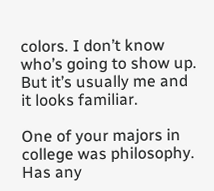colors. I don’t know who’s going to show up. But it’s usually me and it looks familiar.

One of your majors in college was philosophy. Has any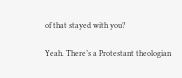of that stayed with you?

Yeah. There’s a Protestant theologian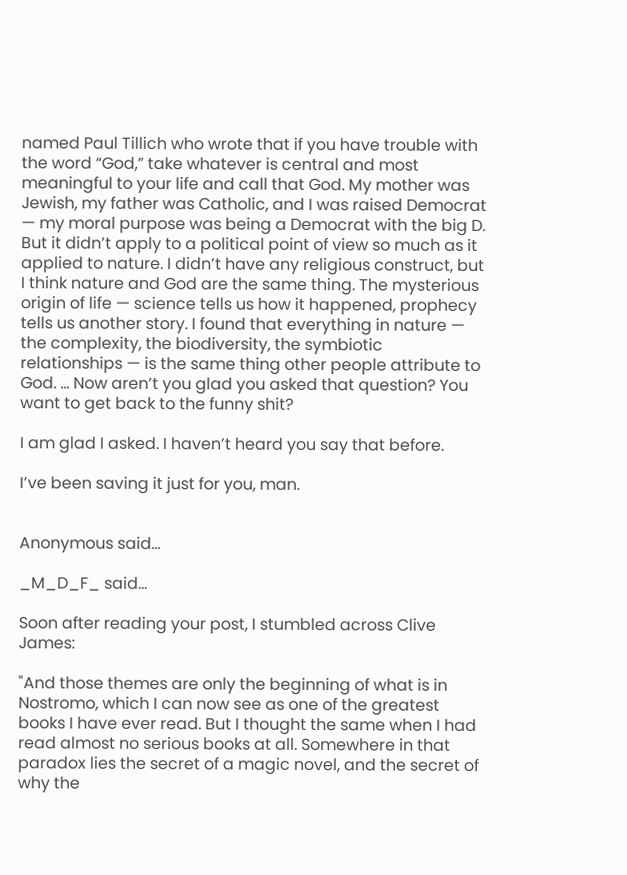named Paul Tillich who wrote that if you have trouble with the word “God,” take whatever is central and most meaningful to your life and call that God. My mother was Jewish, my father was Catholic, and I was raised Democrat — my moral purpose was being a Democrat with the big D. But it didn’t apply to a political point of view so much as it applied to nature. I didn’t have any religious construct, but I think nature and God are the same thing. The mysterious origin of life — science tells us how it happened, prophecy tells us another story. I found that everything in nature — the complexity, the biodiversity, the symbiotic relationships — is the same thing other people attribute to God. … Now aren’t you glad you asked that question? You want to get back to the funny shit?

I am glad I asked. I haven’t heard you say that before.

I’ve been saving it just for you, man.


Anonymous said...

_M_D_F_ said...

Soon after reading your post, I stumbled across Clive James:

"And those themes are only the beginning of what is in Nostromo, which I can now see as one of the greatest books I have ever read. But I thought the same when I had read almost no serious books at all. Somewhere in that paradox lies the secret of a magic novel, and the secret of why the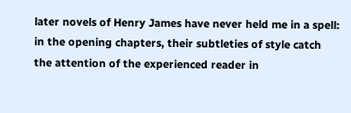later novels of Henry James have never held me in a spell: in the opening chapters, their subtleties of style catch the attention of the experienced reader in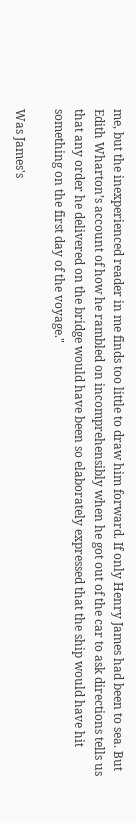me, but the inexperienced reader in me finds too little to draw him forward. If only Henry James had been to sea. But Edith Wharton’s account of how he rambled on incomprehensibly when he got out of the car to ask directions tells us that any order he delivered on the bridge would have been so elaborately expressed that the ship would have hit something on the first day of the voyage."

Was James's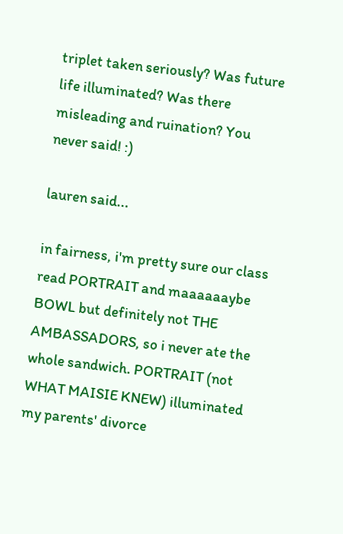triplet taken seriously? Was future life illuminated? Was there misleading and ruination? You never said! :)

lauren said...

in fairness, i'm pretty sure our class read PORTRAIT and maaaaaaybe BOWL but definitely not THE AMBASSADORS, so i never ate the whole sandwich. PORTRAIT (not WHAT MAISIE KNEW) illuminated my parents' divorce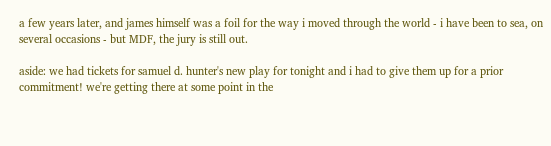a few years later, and james himself was a foil for the way i moved through the world - i have been to sea, on several occasions - but MDF, the jury is still out.

aside: we had tickets for samuel d. hunter's new play for tonight and i had to give them up for a prior commitment! we're getting there at some point in the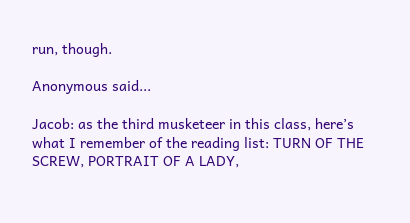run, though.

Anonymous said...

Jacob: as the third musketeer in this class, here’s what I remember of the reading list: TURN OF THE SCREW, PORTRAIT OF A LADY,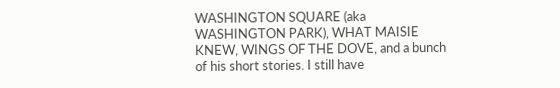WASHINGTON SQUARE (aka WASHINGTON PARK), WHAT MAISIE KNEW, WINGS OF THE DOVE, and a bunch of his short stories. I still have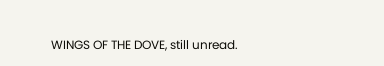WINGS OF THE DOVE, still unread.